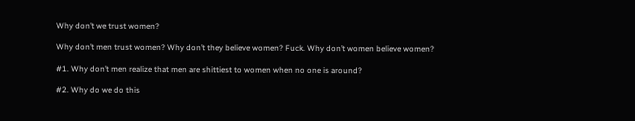Why don’t we trust women?

Why don’t men trust women? Why don’t they believe women? Fuck. Why don’t women believe women?

#1. Why don’t men realize that men are shittiest to women when no one is around?

#2. Why do we do this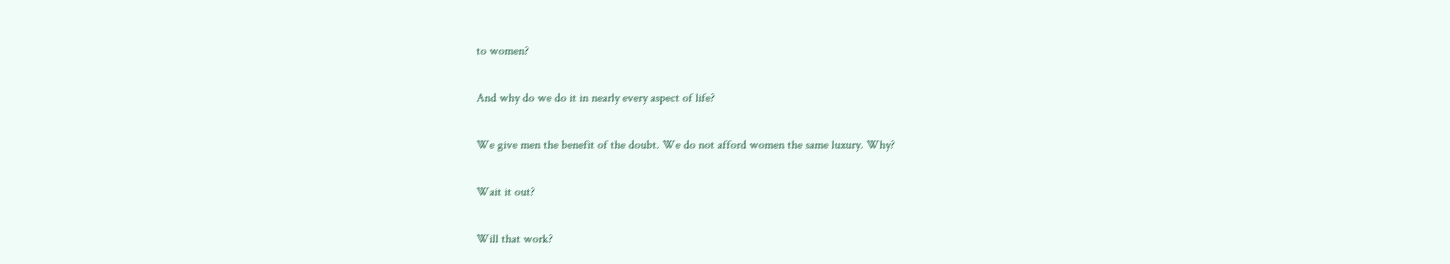to women?

And why do we do it in nearly every aspect of life?

We give men the benefit of the doubt. We do not afford women the same luxury. Why?

Wait it out?

Will that work?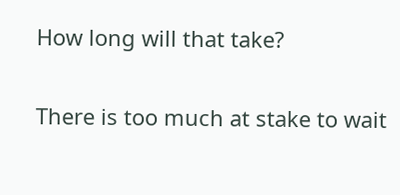How long will that take?

There is too much at stake to wait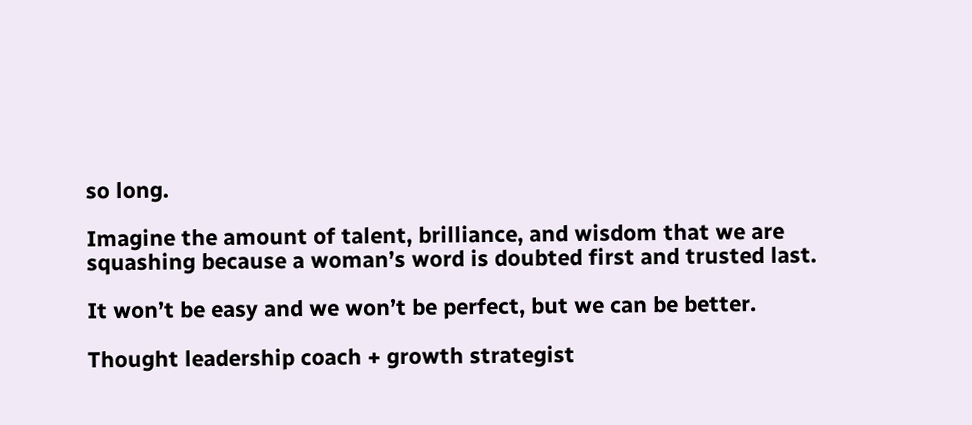so long.

Imagine the amount of talent, brilliance, and wisdom that we are squashing because a woman’s word is doubted first and trusted last.

It won’t be easy and we won’t be perfect, but we can be better.

Thought leadership coach + growth strategist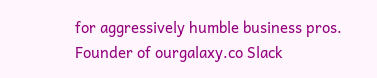for aggressively humble business pros. Founder of ourgalaxy.co Slack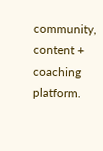community, content + coaching platform.